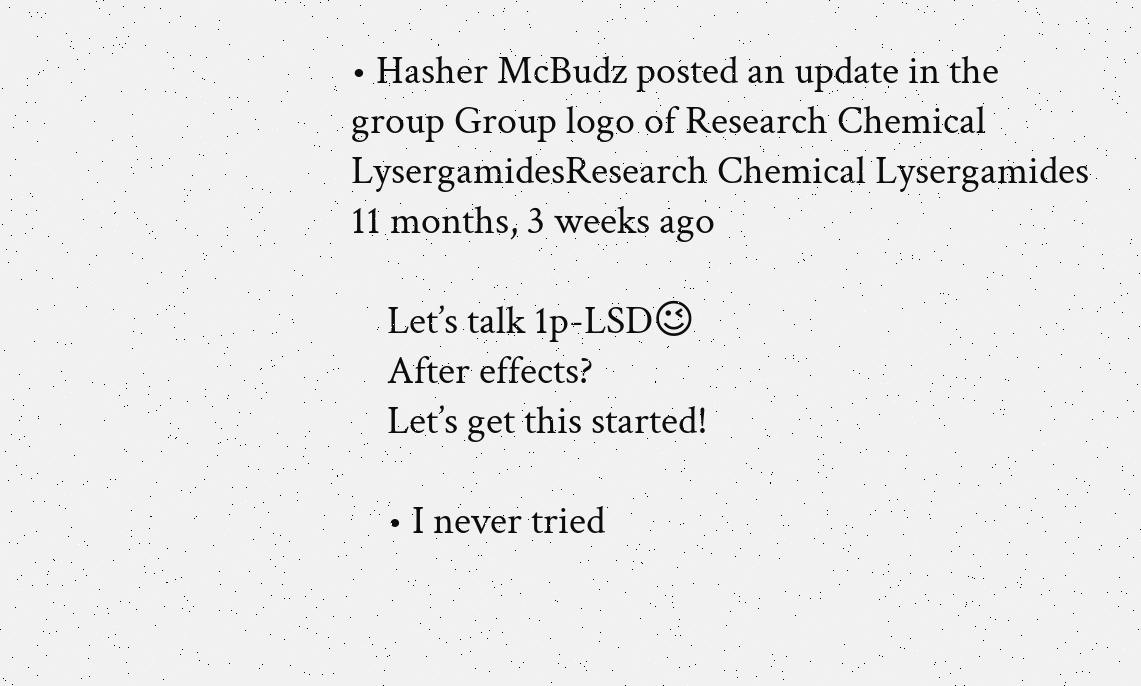• Hasher McBudz posted an update in the group Group logo of Research Chemical LysergamidesResearch Chemical Lysergamides 11 months, 3 weeks ago

    Let’s talk 1p-LSD😉
    After effects?
    Let’s get this started!

    • I never tried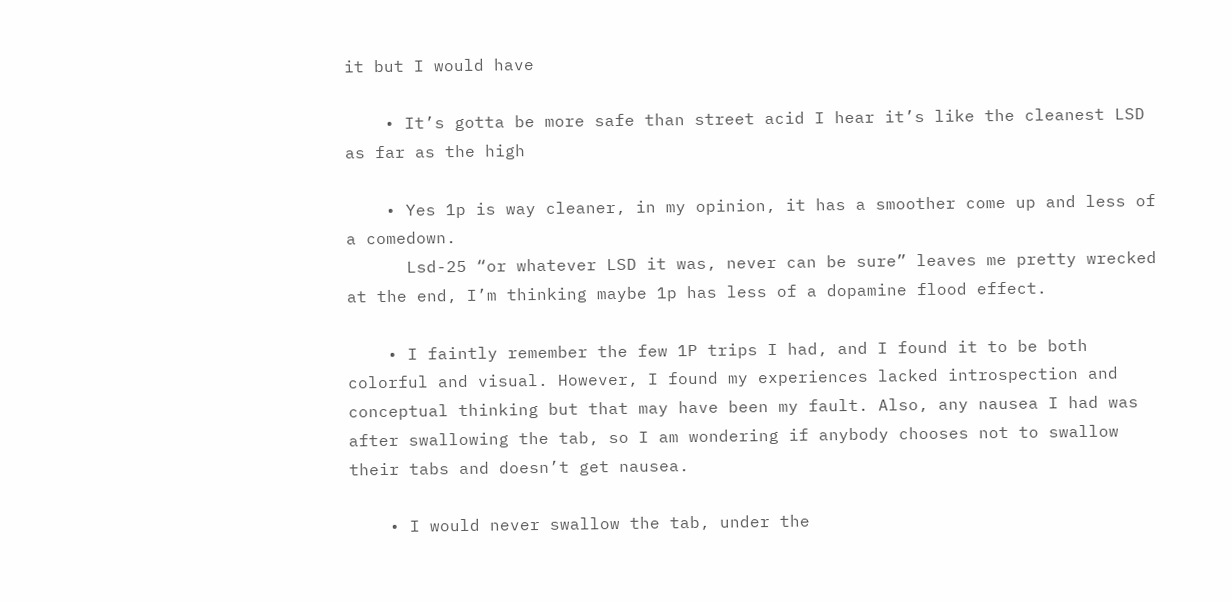it but I would have

    • It’s gotta be more safe than street acid I hear it’s like the cleanest LSD as far as the high

    • Yes 1p is way cleaner, in my opinion, it has a smoother come up and less of a comedown.
      Lsd-25 “or whatever LSD it was, never can be sure” leaves me pretty wrecked at the end, I’m thinking maybe 1p has less of a dopamine flood effect.

    • I faintly remember the few 1P trips I had, and I found it to be both colorful and visual. However, I found my experiences lacked introspection and conceptual thinking but that may have been my fault. Also, any nausea I had was after swallowing the tab, so I am wondering if anybody chooses not to swallow their tabs and doesn’t get nausea.

    • I would never swallow the tab, under the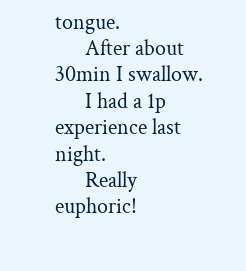tongue.
      After about 30min I swallow.
      I had a 1p experience last night.
      Really euphoric!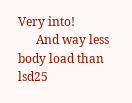Very into!
      And way less body load than lsd25